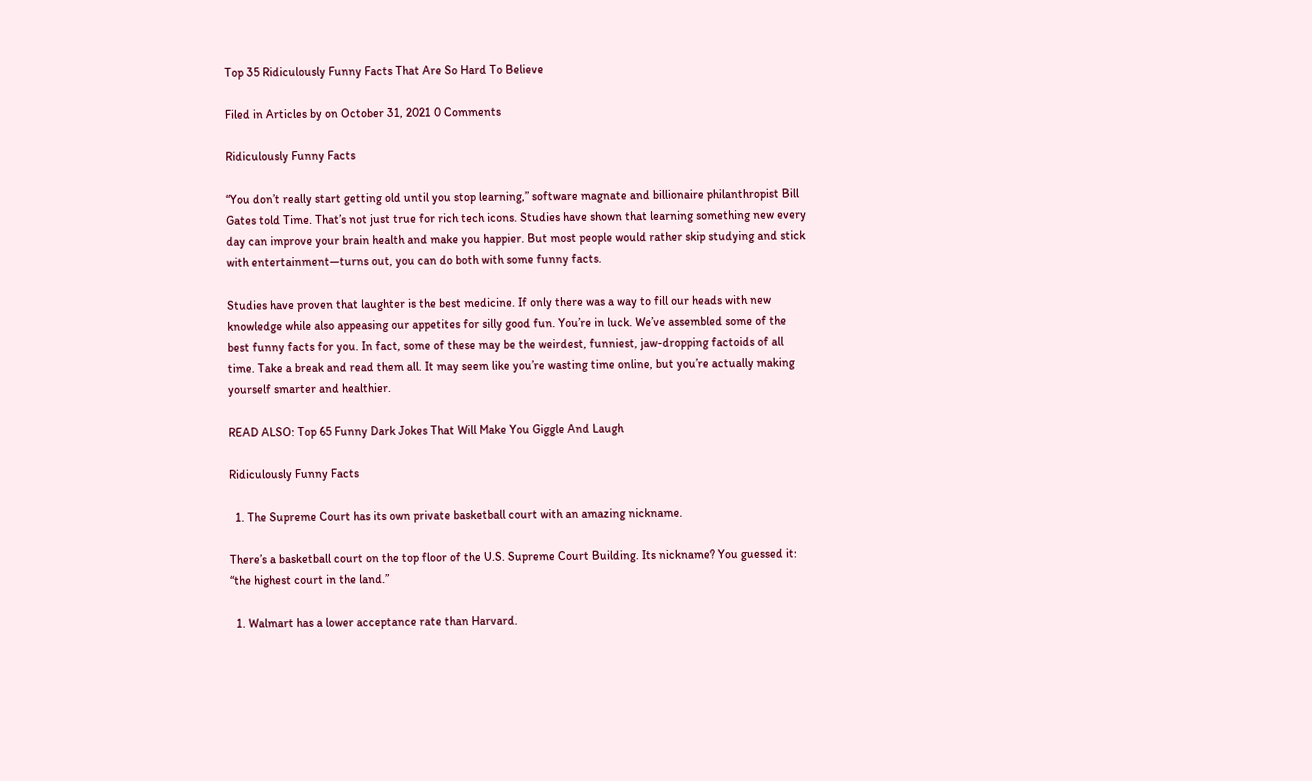Top 35 Ridiculously Funny Facts That Are So Hard To Believe

Filed in Articles by on October 31, 2021 0 Comments

Ridiculously Funny Facts

“You don’t really start getting old until you stop learning,” software magnate and billionaire philanthropist Bill Gates told Time. That’s not just true for rich tech icons. Studies have shown that learning something new every day can improve your brain health and make you happier. But most people would rather skip studying and stick with entertainment—turns out, you can do both with some funny facts.

Studies have proven that laughter is the best medicine. If only there was a way to fill our heads with new knowledge while also appeasing our appetites for silly good fun. You’re in luck. We’ve assembled some of the best funny facts for you. In fact, some of these may be the weirdest, funniest, jaw-dropping factoids of all time. Take a break and read them all. It may seem like you’re wasting time online, but you’re actually making yourself smarter and healthier.

READ ALSO: Top 65 Funny Dark Jokes That Will Make You Giggle And Laugh

Ridiculously Funny Facts

  1. The Supreme Court has its own private basketball court with an amazing nickname.

There’s a basketball court on the top floor of the U.S. Supreme Court Building. Its nickname? You guessed it: “the highest court in the land.”

  1. Walmart has a lower acceptance rate than Harvard.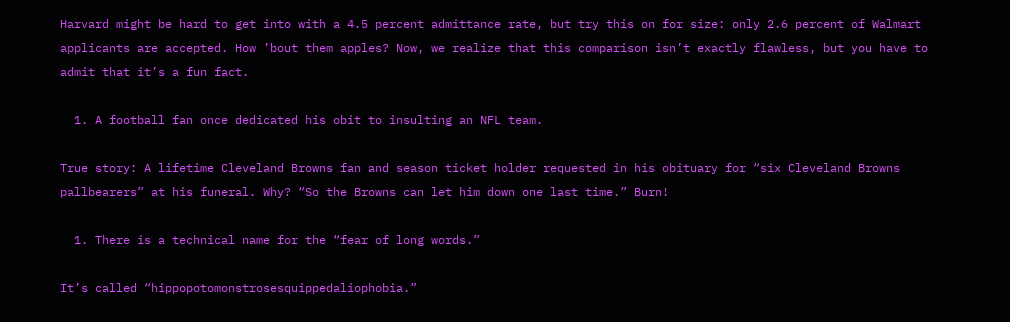Harvard might be hard to get into with a 4.5 percent admittance rate, but try this on for size: only 2.6 percent of Walmart applicants are accepted. How ’bout them apples? Now, we realize that this comparison isn’t exactly flawless, but you have to admit that it’s a fun fact.

  1. A football fan once dedicated his obit to insulting an NFL team.

True story: A lifetime Cleveland Browns fan and season ticket holder requested in his obituary for “six Cleveland Browns pallbearers” at his funeral. Why? “So the Browns can let him down one last time.” Burn!

  1. There is a technical name for the “fear of long words.”

It’s called “hippopotomonstrosesquippedaliophobia.”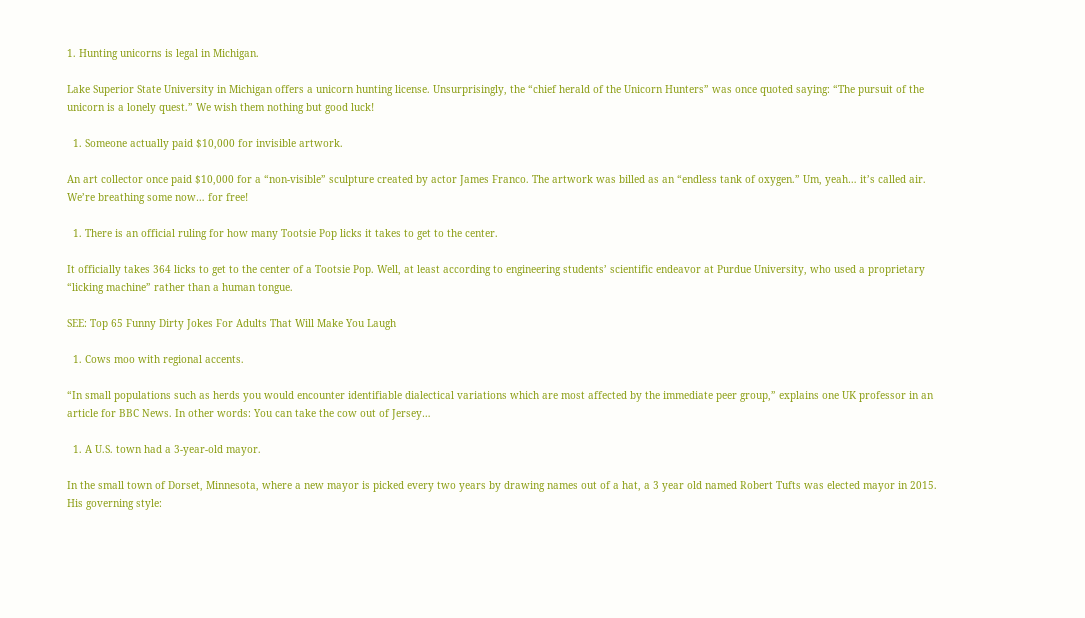1. Hunting unicorns is legal in Michigan.

Lake Superior State University in Michigan offers a unicorn hunting license. Unsurprisingly, the “chief herald of the Unicorn Hunters” was once quoted saying: “The pursuit of the unicorn is a lonely quest.” We wish them nothing but good luck!

  1. Someone actually paid $10,000 for invisible artwork.

An art collector once paid $10,000 for a “non-visible” sculpture created by actor James Franco. The artwork was billed as an “endless tank of oxygen.” Um, yeah… it’s called air. We’re breathing some now… for free!

  1. There is an official ruling for how many Tootsie Pop licks it takes to get to the center.

It officially takes 364 licks to get to the center of a Tootsie Pop. Well, at least according to engineering students’ scientific endeavor at Purdue University, who used a proprietary “licking machine” rather than a human tongue.

SEE: Top 65 Funny Dirty Jokes For Adults That Will Make You Laugh

  1. Cows moo with regional accents.

“In small populations such as herds you would encounter identifiable dialectical variations which are most affected by the immediate peer group,” explains one UK professor in an article for BBC News. In other words: You can take the cow out of Jersey…

  1. A U.S. town had a 3-year-old mayor.

In the small town of Dorset, Minnesota, where a new mayor is picked every two years by drawing names out of a hat, a 3 year old named Robert Tufts was elected mayor in 2015. His governing style: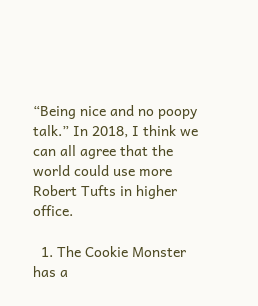“Being nice and no poopy talk.” In 2018, I think we can all agree that the world could use more Robert Tufts in higher office.

  1. The Cookie Monster has a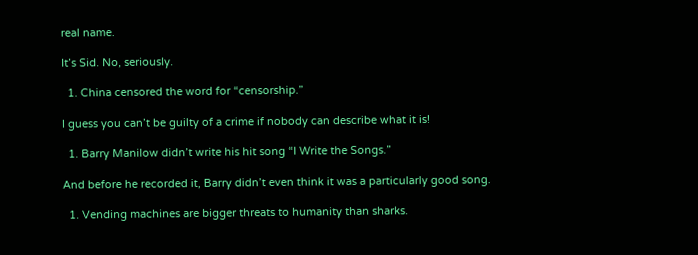real name.

It’s Sid. No, seriously.

  1. China censored the word for “censorship.”

I guess you can’t be guilty of a crime if nobody can describe what it is!

  1. Barry Manilow didn’t write his hit song “I Write the Songs.”

And before he recorded it, Barry didn’t even think it was a particularly good song.

  1. Vending machines are bigger threats to humanity than sharks.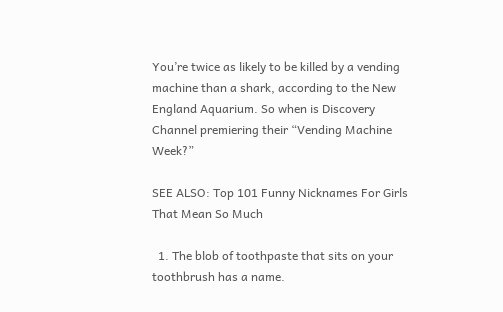You’re twice as likely to be killed by a vending machine than a shark, according to the New England Aquarium. So when is Discovery Channel premiering their “Vending Machine Week?”

SEE ALSO: Top 101 Funny Nicknames For Girls That Mean So Much

  1. The blob of toothpaste that sits on your toothbrush has a name.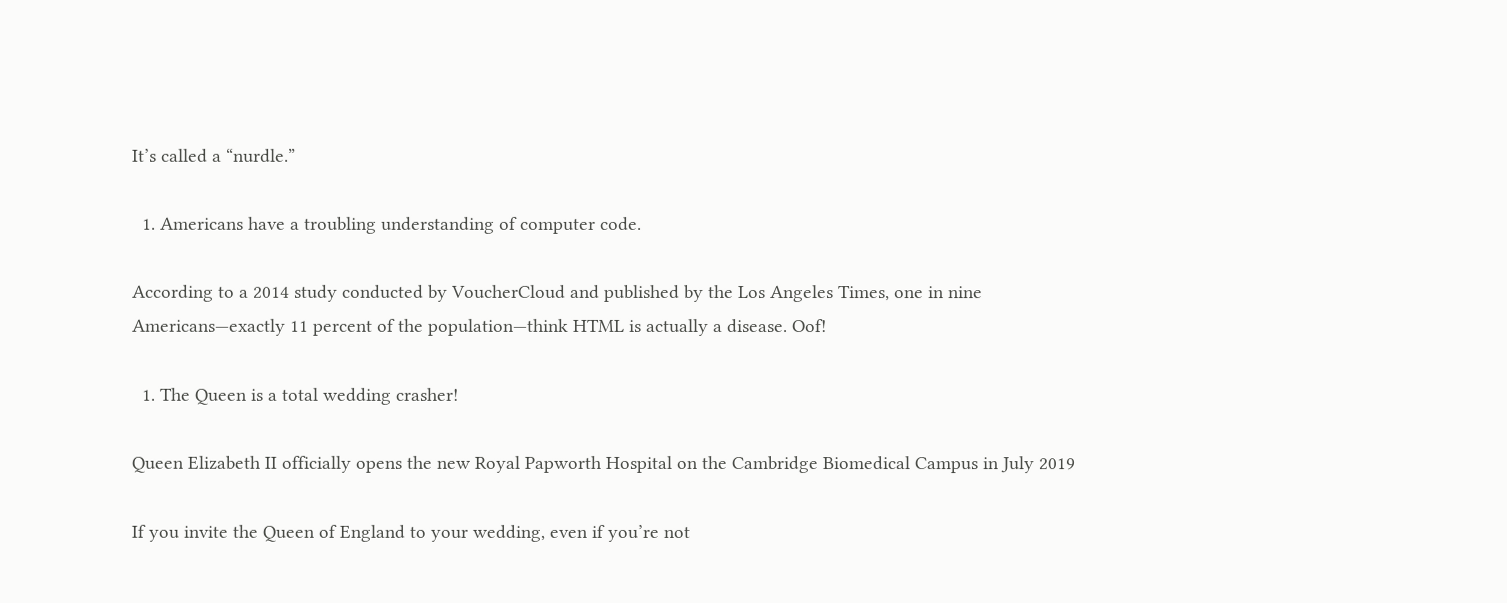It’s called a “nurdle.”

  1. Americans have a troubling understanding of computer code.

According to a 2014 study conducted by VoucherCloud and published by the Los Angeles Times, one in nine Americans—exactly 11 percent of the population—think HTML is actually a disease. Oof!

  1. The Queen is a total wedding crasher!

Queen Elizabeth II officially opens the new Royal Papworth Hospital on the Cambridge Biomedical Campus in July 2019

If you invite the Queen of England to your wedding, even if you’re not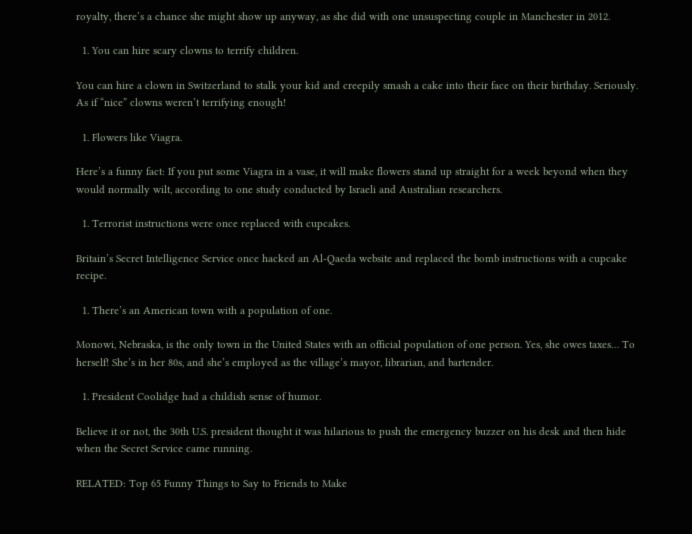royalty, there’s a chance she might show up anyway, as she did with one unsuspecting couple in Manchester in 2012.

  1. You can hire scary clowns to terrify children.

You can hire a clown in Switzerland to stalk your kid and creepily smash a cake into their face on their birthday. Seriously. As if “nice” clowns weren’t terrifying enough!

  1. Flowers like Viagra.

Here’s a funny fact: If you put some Viagra in a vase, it will make flowers stand up straight for a week beyond when they would normally wilt, according to one study conducted by Israeli and Australian researchers.

  1. Terrorist instructions were once replaced with cupcakes.

Britain’s Secret Intelligence Service once hacked an Al-Qaeda website and replaced the bomb instructions with a cupcake recipe.

  1. There’s an American town with a population of one.

Monowi, Nebraska, is the only town in the United States with an official population of one person. Yes, she owes taxes… To herself! She’s in her 80s, and she’s employed as the village’s mayor, librarian, and bartender.

  1. President Coolidge had a childish sense of humor.

Believe it or not, the 30th U.S. president thought it was hilarious to push the emergency buzzer on his desk and then hide when the Secret Service came running.

RELATED: Top 65 Funny Things to Say to Friends to Make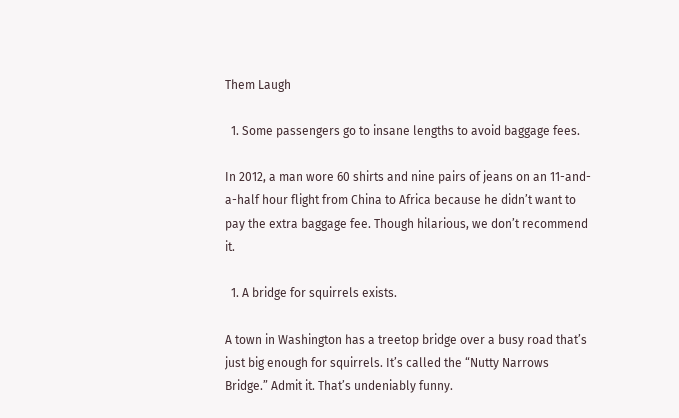Them Laugh

  1. Some passengers go to insane lengths to avoid baggage fees.

In 2012, a man wore 60 shirts and nine pairs of jeans on an 11-and-a-half hour flight from China to Africa because he didn’t want to pay the extra baggage fee. Though hilarious, we don’t recommend it.

  1. A bridge for squirrels exists.

A town in Washington has a treetop bridge over a busy road that’s just big enough for squirrels. It’s called the “Nutty Narrows Bridge.” Admit it. That’s undeniably funny.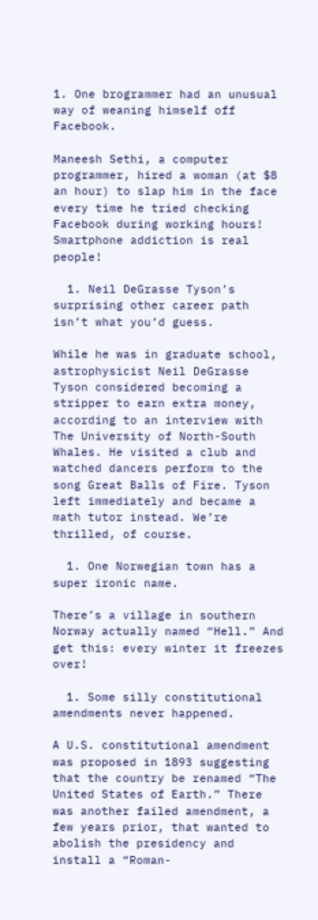1. One brogrammer had an unusual way of weaning himself off Facebook.

Maneesh Sethi, a computer programmer, hired a woman (at $8 an hour) to slap him in the face every time he tried checking Facebook during working hours! Smartphone addiction is real people!

  1. Neil DeGrasse Tyson’s surprising other career path isn’t what you’d guess.

While he was in graduate school, astrophysicist Neil DeGrasse Tyson considered becoming a stripper to earn extra money, according to an interview with The University of North-South Whales. He visited a club and watched dancers perform to the song Great Balls of Fire. Tyson left immediately and became a math tutor instead. We’re thrilled, of course.

  1. One Norwegian town has a super ironic name.

There’s a village in southern Norway actually named “Hell.” And get this: every winter it freezes over!

  1. Some silly constitutional amendments never happened.

A U.S. constitutional amendment was proposed in 1893 suggesting that the country be renamed “The United States of Earth.” There was another failed amendment, a few years prior, that wanted to abolish the presidency and install a “Roman-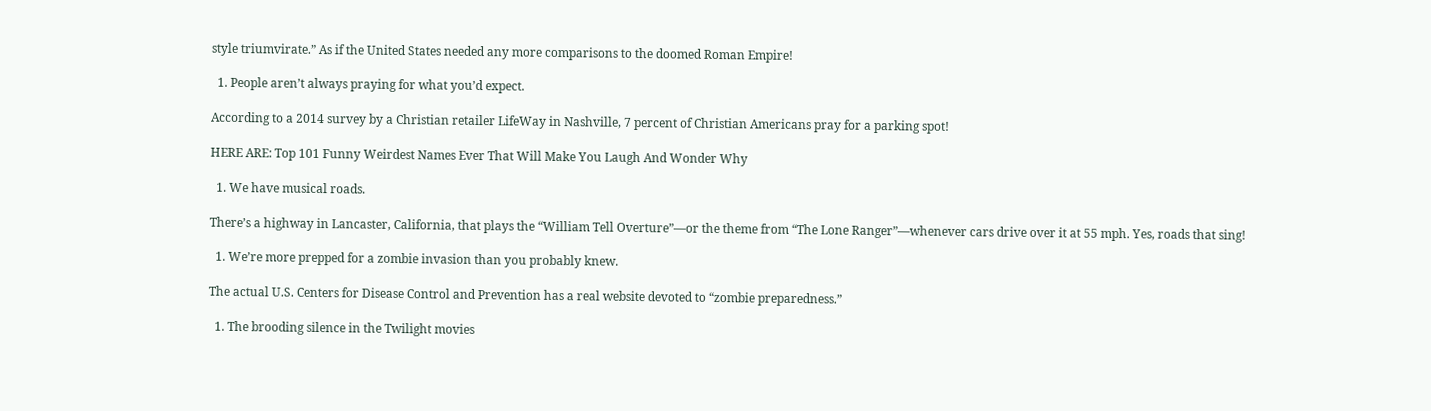style triumvirate.” As if the United States needed any more comparisons to the doomed Roman Empire!

  1. People aren’t always praying for what you’d expect.

According to a 2014 survey by a Christian retailer LifeWay in Nashville, 7 percent of Christian Americans pray for a parking spot!

HERE ARE: Top 101 Funny Weirdest Names Ever That Will Make You Laugh And Wonder Why

  1. We have musical roads.

There’s a highway in Lancaster, California, that plays the “William Tell Overture”—or the theme from “The Lone Ranger”—whenever cars drive over it at 55 mph. Yes, roads that sing!

  1. We’re more prepped for a zombie invasion than you probably knew.

The actual U.S. Centers for Disease Control and Prevention has a real website devoted to “zombie preparedness.”

  1. The brooding silence in the Twilight movies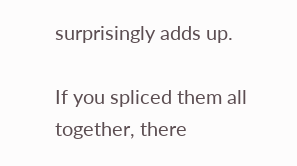surprisingly adds up.

If you spliced them all together, there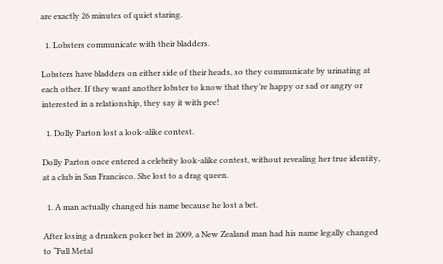are exactly 26 minutes of quiet staring.

  1. Lobsters communicate with their bladders.

Lobsters have bladders on either side of their heads, so they communicate by urinating at each other. If they want another lobster to know that they’re happy or sad or angry or interested in a relationship, they say it with pee!

  1. Dolly Parton lost a look-alike contest.

Dolly Parton once entered a celebrity look-alike contest, without revealing her true identity, at a club in San Francisco. She lost to a drag queen.

  1. A man actually changed his name because he lost a bet.

After losing a drunken poker bet in 2009, a New Zealand man had his name legally changed to “Full Metal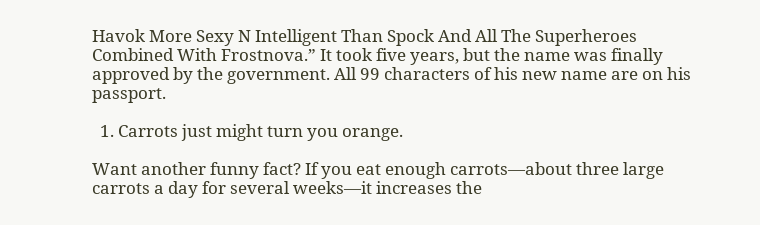Havok More Sexy N Intelligent Than Spock And All The Superheroes Combined With Frostnova.” It took five years, but the name was finally approved by the government. All 99 characters of his new name are on his passport.

  1. Carrots just might turn you orange.

Want another funny fact? If you eat enough carrots—about three large carrots a day for several weeks—it increases the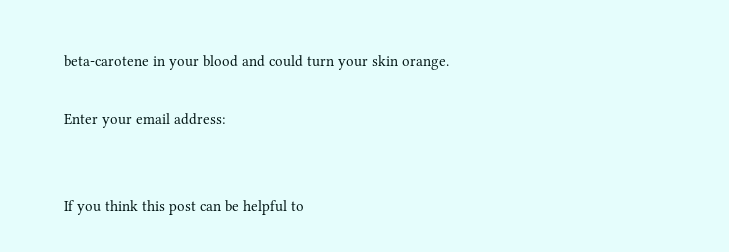beta-carotene in your blood and could turn your skin orange.

Enter your email address:


If you think this post can be helpful to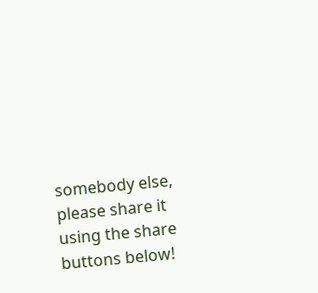somebody else, please share it using the share buttons below!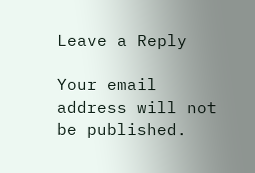Leave a Reply

Your email address will not be published.